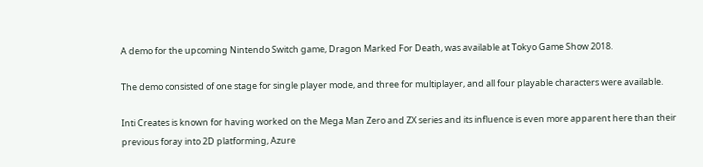A demo for the upcoming Nintendo Switch game, Dragon Marked For Death, was available at Tokyo Game Show 2018.

The demo consisted of one stage for single player mode, and three for multiplayer, and all four playable characters were available.

Inti Creates is known for having worked on the Mega Man Zero and ZX series and its influence is even more apparent here than their previous foray into 2D platforming, Azure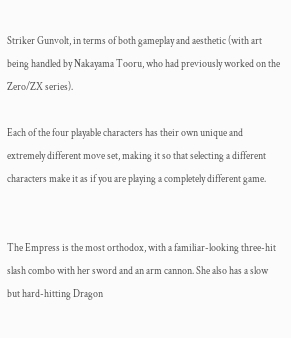Striker Gunvolt, in terms of both gameplay and aesthetic (with art being handled by Nakayama Tooru, who had previously worked on the Zero/ZX series).

Each of the four playable characters has their own unique and extremely different move set, making it so that selecting a different characters make it as if you are playing a completely different game.


The Empress is the most orthodox, with a familiar-looking three-hit slash combo with her sword and an arm cannon. She also has a slow but hard-hitting Dragon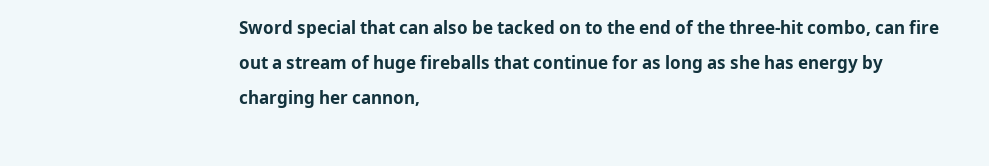Sword special that can also be tacked on to the end of the three-hit combo, can fire out a stream of huge fireballs that continue for as long as she has energy by charging her cannon,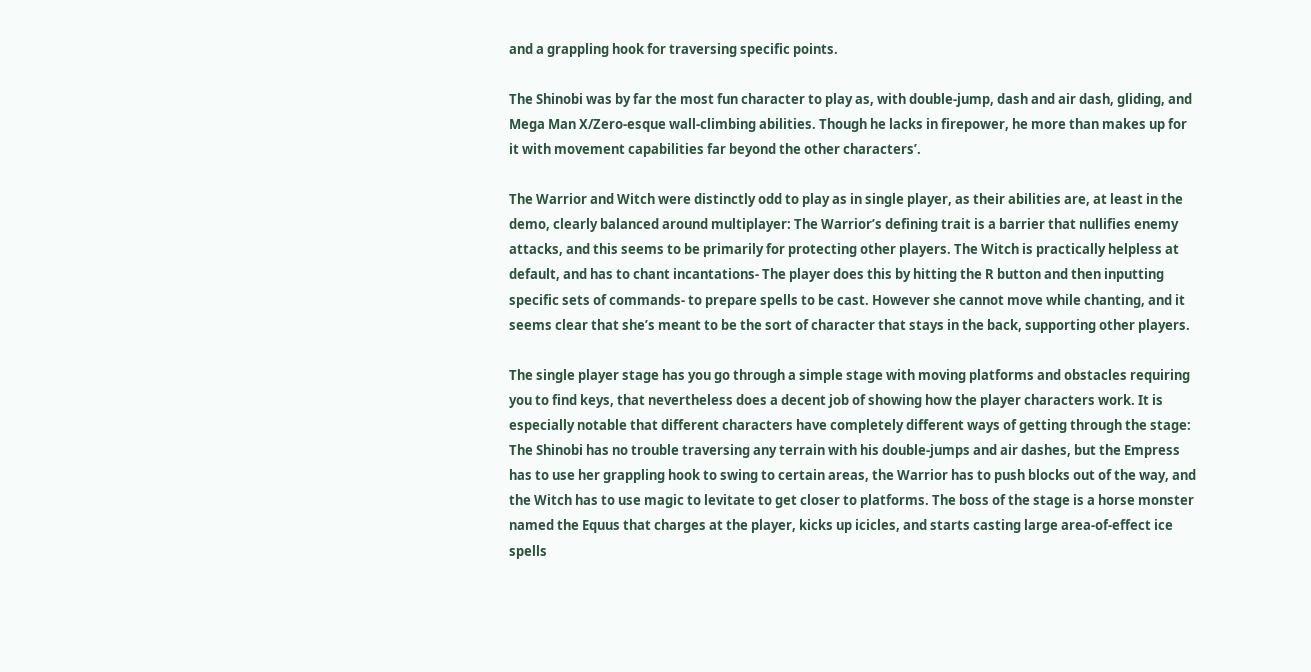and a grappling hook for traversing specific points.

The Shinobi was by far the most fun character to play as, with double-jump, dash and air dash, gliding, and Mega Man X/Zero-esque wall-climbing abilities. Though he lacks in firepower, he more than makes up for it with movement capabilities far beyond the other characters’.

The Warrior and Witch were distinctly odd to play as in single player, as their abilities are, at least in the demo, clearly balanced around multiplayer: The Warrior’s defining trait is a barrier that nullifies enemy attacks, and this seems to be primarily for protecting other players. The Witch is practically helpless at default, and has to chant incantations- The player does this by hitting the R button and then inputting specific sets of commands- to prepare spells to be cast. However she cannot move while chanting, and it seems clear that she’s meant to be the sort of character that stays in the back, supporting other players.

The single player stage has you go through a simple stage with moving platforms and obstacles requiring you to find keys, that nevertheless does a decent job of showing how the player characters work. It is especially notable that different characters have completely different ways of getting through the stage: The Shinobi has no trouble traversing any terrain with his double-jumps and air dashes, but the Empress has to use her grappling hook to swing to certain areas, the Warrior has to push blocks out of the way, and the Witch has to use magic to levitate to get closer to platforms. The boss of the stage is a horse monster named the Equus that charges at the player, kicks up icicles, and starts casting large area-of-effect ice spells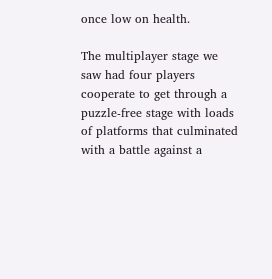once low on health.

The multiplayer stage we saw had four players cooperate to get through a puzzle-free stage with loads of platforms that culminated with a battle against a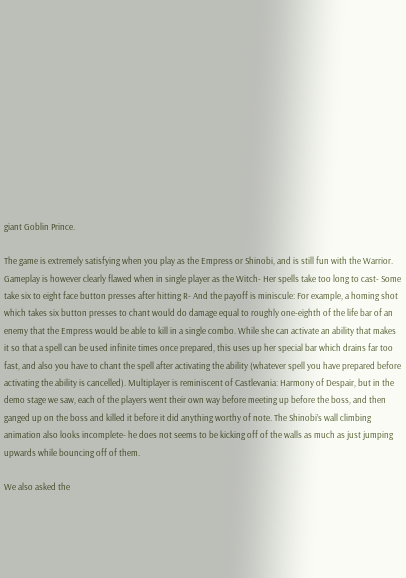giant Goblin Prince.

The game is extremely satisfying when you play as the Empress or Shinobi, and is still fun with the Warrior. Gameplay is however clearly flawed when in single player as the Witch- Her spells take too long to cast- Some take six to eight face button presses after hitting R- And the payoff is miniscule: For example, a homing shot which takes six button presses to chant would do damage equal to roughly one-eighth of the life bar of an enemy that the Empress would be able to kill in a single combo. While she can activate an ability that makes it so that a spell can be used infinite times once prepared, this uses up her special bar which drains far too fast, and also you have to chant the spell after activating the ability (whatever spell you have prepared before activating the ability is cancelled). Multiplayer is reminiscent of Castlevania: Harmony of Despair, but in the demo stage we saw, each of the players went their own way before meeting up before the boss, and then ganged up on the boss and killed it before it did anything worthy of note. The Shinobi’s wall climbing animation also looks incomplete- he does not seems to be kicking off of the walls as much as just jumping upwards while bouncing off of them.

We also asked the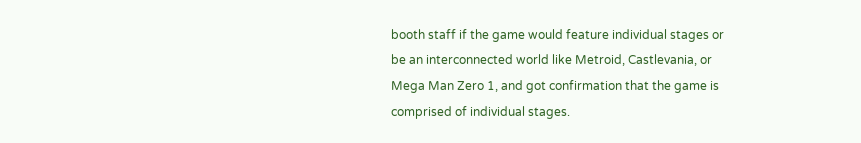booth staff if the game would feature individual stages or be an interconnected world like Metroid, Castlevania, or Mega Man Zero 1, and got confirmation that the game is comprised of individual stages.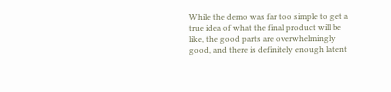While the demo was far too simple to get a true idea of what the final product will be like, the good parts are overwhelmingly good, and there is definitely enough latent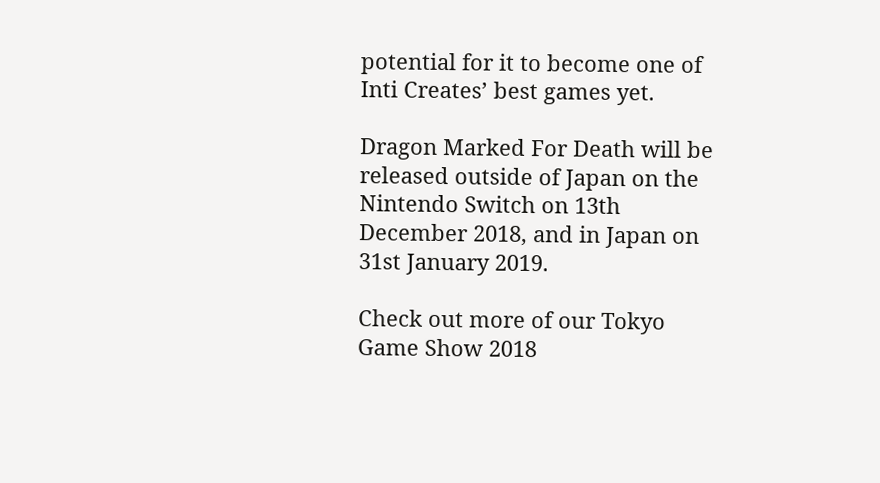potential for it to become one of Inti Creates’ best games yet.

Dragon Marked For Death will be released outside of Japan on the Nintendo Switch on 13th December 2018, and in Japan on 31st January 2019.

Check out more of our Tokyo Game Show 2018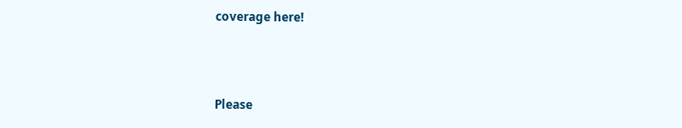coverage here!



Please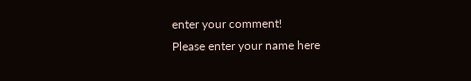enter your comment!
Please enter your name here